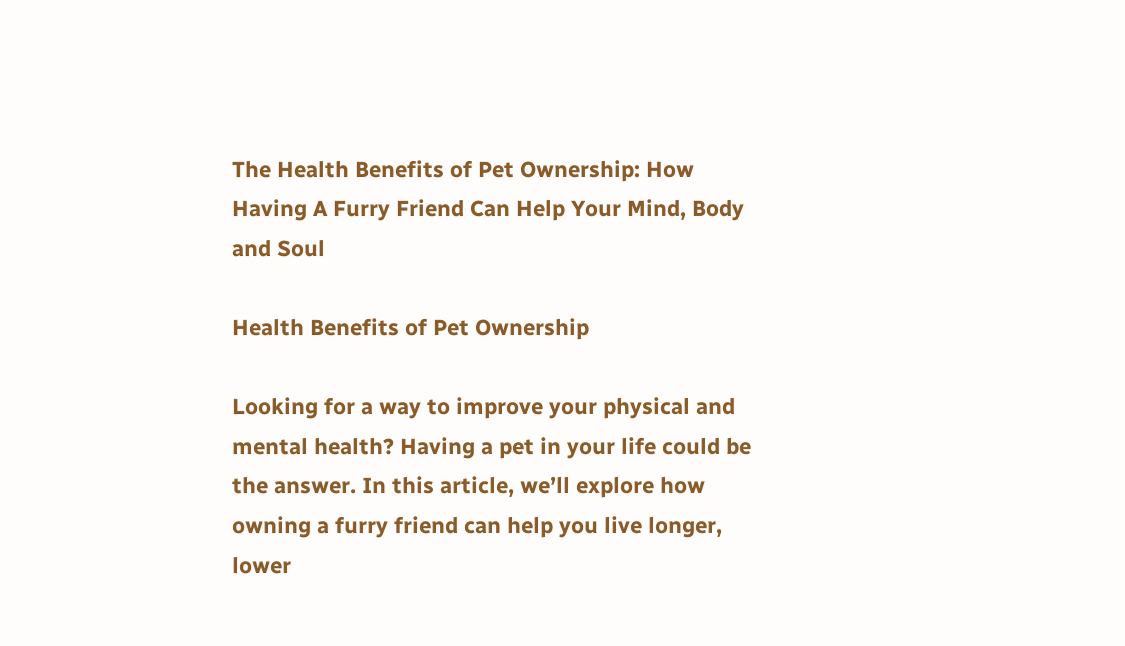The Health Benefits of Pet Ownership: How Having A Furry Friend Can Help Your Mind, Body and Soul

Health Benefits of Pet Ownership

Looking for a way to improve your physical and mental health? Having a pet in your life could be the answer. In this article, we’ll explore how owning a furry friend can help you live longer, lower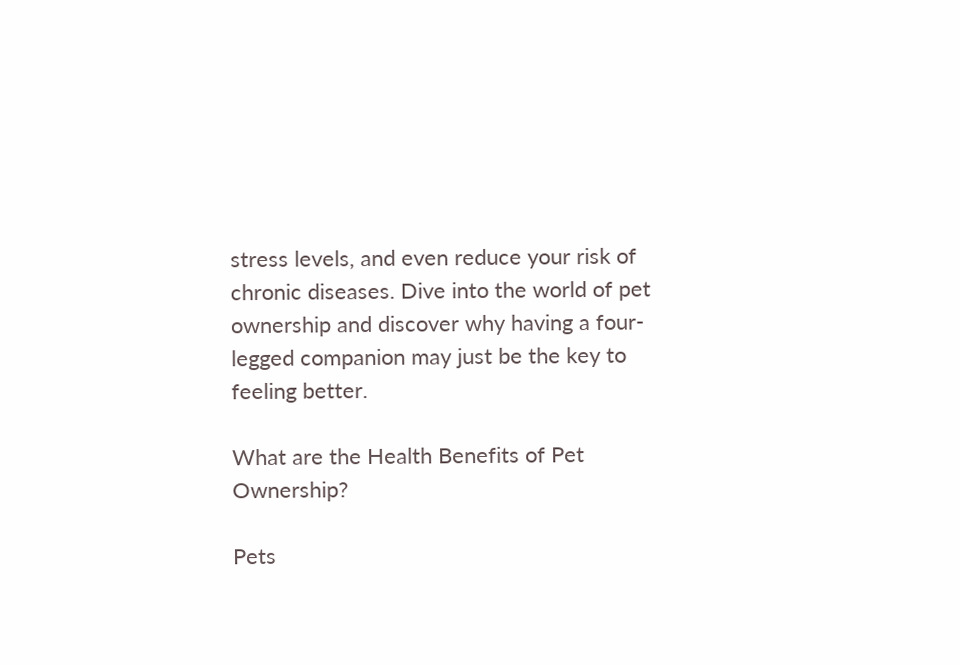stress levels, and even reduce your risk of chronic diseases. Dive into the world of pet ownership and discover why having a four-legged companion may just be the key to feeling better.

What are the Health Benefits of Pet Ownership?

Pets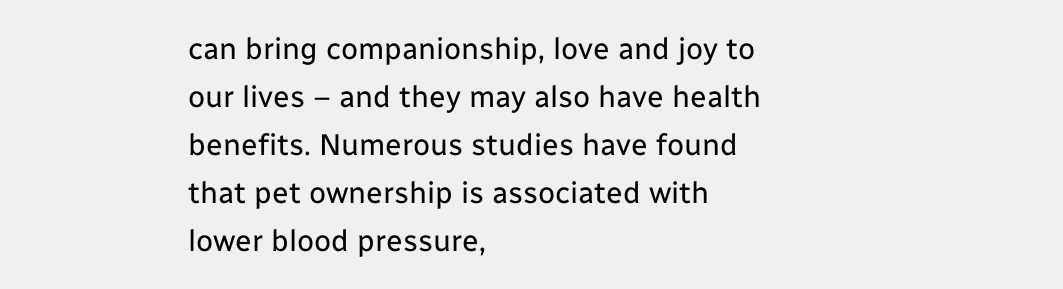can bring companionship, love and joy to our lives – and they may also have health benefits. Numerous studies have found that pet ownership is associated with lower blood pressure,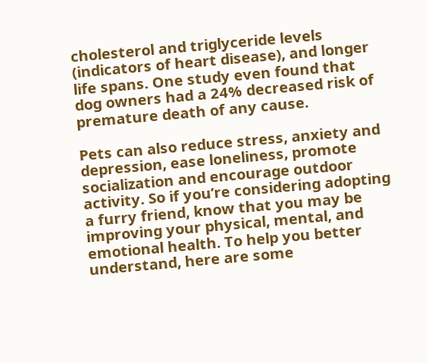cholesterol and triglyceride levels (indicators of heart disease), and longer life spans. One study even found that dog owners had a 24% decreased risk of premature death of any cause.

Pets can also reduce stress, anxiety and depression, ease loneliness, promote socialization and encourage outdoor activity. So if you’re considering adopting a furry friend, know that you may be improving your physical, mental, and emotional health. To help you better understand, here are some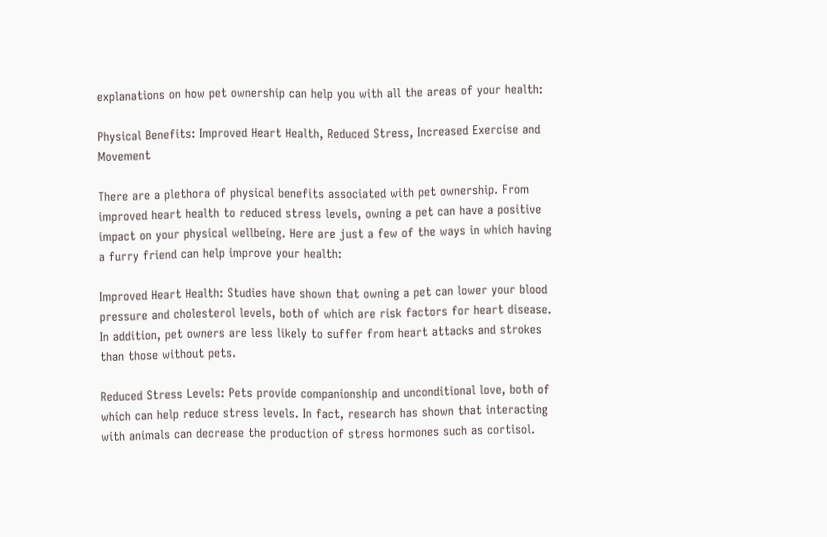explanations on how pet ownership can help you with all the areas of your health:

Physical Benefits: Improved Heart Health, Reduced Stress, Increased Exercise and Movement

There are a plethora of physical benefits associated with pet ownership. From improved heart health to reduced stress levels, owning a pet can have a positive impact on your physical wellbeing. Here are just a few of the ways in which having a furry friend can help improve your health:

Improved Heart Health: Studies have shown that owning a pet can lower your blood pressure and cholesterol levels, both of which are risk factors for heart disease. In addition, pet owners are less likely to suffer from heart attacks and strokes than those without pets.

Reduced Stress Levels: Pets provide companionship and unconditional love, both of which can help reduce stress levels. In fact, research has shown that interacting with animals can decrease the production of stress hormones such as cortisol.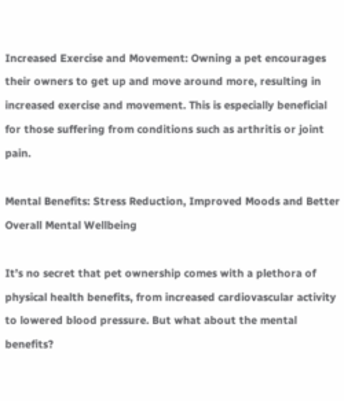Increased Exercise and Movement: Owning a pet encourages their owners to get up and move around more, resulting in increased exercise and movement. This is especially beneficial for those suffering from conditions such as arthritis or joint pain.

Mental Benefits: Stress Reduction, Improved Moods and Better Overall Mental Wellbeing

It’s no secret that pet ownership comes with a plethora of physical health benefits, from increased cardiovascular activity to lowered blood pressure. But what about the mental benefits?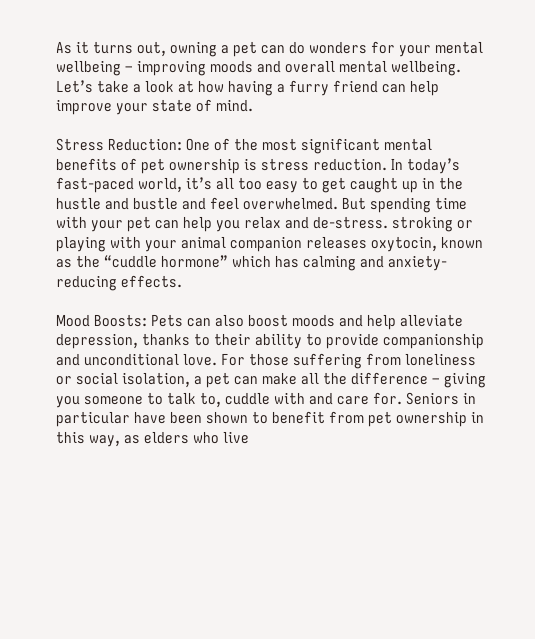As it turns out, owning a pet can do wonders for your mental wellbeing – improving moods and overall mental wellbeing. Let’s take a look at how having a furry friend can help improve your state of mind.

Stress Reduction: One of the most significant mental benefits of pet ownership is stress reduction. In today’s fast-paced world, it’s all too easy to get caught up in the hustle and bustle and feel overwhelmed. But spending time with your pet can help you relax and de-stress. stroking or playing with your animal companion releases oxytocin, known as the “cuddle hormone” which has calming and anxiety-reducing effects.

Mood Boosts: Pets can also boost moods and help alleviate depression, thanks to their ability to provide companionship and unconditional love. For those suffering from loneliness or social isolation, a pet can make all the difference – giving you someone to talk to, cuddle with and care for. Seniors in particular have been shown to benefit from pet ownership in this way, as elders who live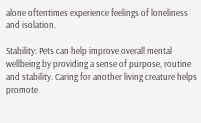alone oftentimes experience feelings of loneliness and isolation.

Stability: Pets can help improve overall mental wellbeing by providing a sense of purpose, routine and stability. Caring for another living creature helps promote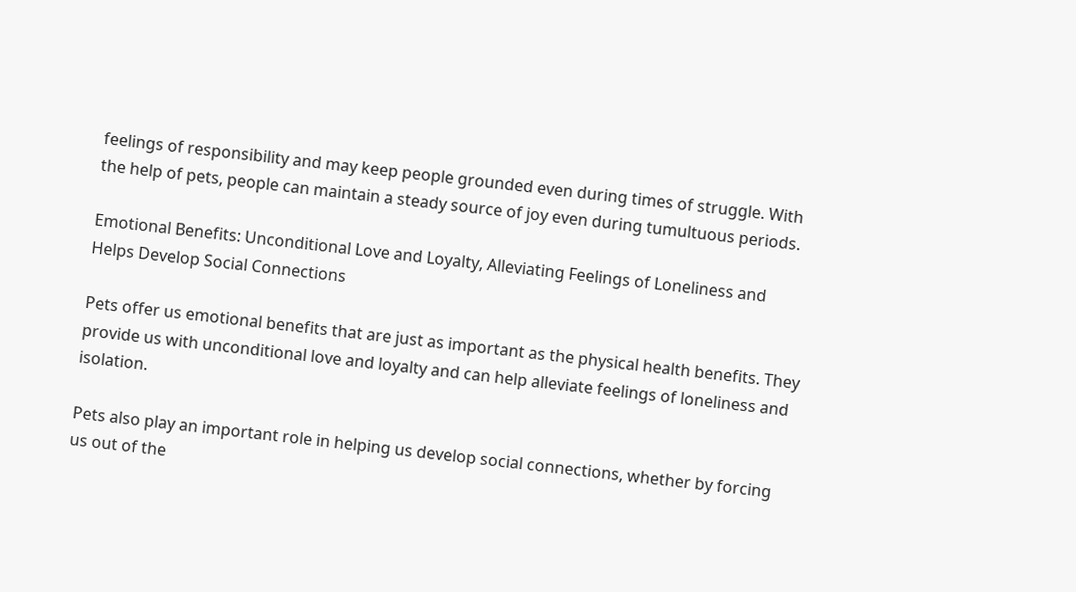feelings of responsibility and may keep people grounded even during times of struggle. With the help of pets, people can maintain a steady source of joy even during tumultuous periods.

Emotional Benefits: Unconditional Love and Loyalty, Alleviating Feelings of Loneliness and Helps Develop Social Connections

Pets offer us emotional benefits that are just as important as the physical health benefits. They provide us with unconditional love and loyalty and can help alleviate feelings of loneliness and isolation.

Pets also play an important role in helping us develop social connections, whether by forcing us out of the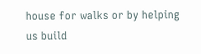house for walks or by helping us build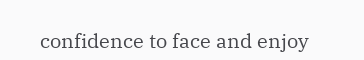confidence to face and enjoy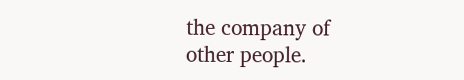the company of other people.